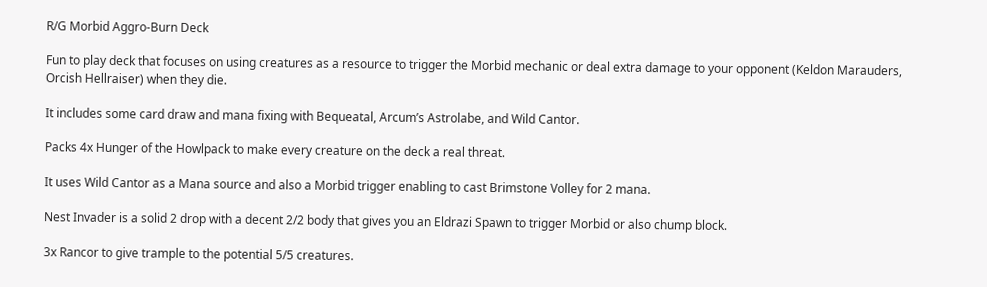R/G Morbid Aggro-Burn Deck

Fun to play deck that focuses on using creatures as a resource to trigger the Morbid mechanic or deal extra damage to your opponent (Keldon Marauders, Orcish Hellraiser) when they die.

It includes some card draw and mana fixing with Bequeatal, Arcum’s Astrolabe, and Wild Cantor.

Packs 4x Hunger of the Howlpack to make every creature on the deck a real threat.

It uses Wild Cantor as a Mana source and also a Morbid trigger enabling to cast Brimstone Volley for 2 mana.

Nest Invader is a solid 2 drop with a decent 2/2 body that gives you an Eldrazi Spawn to trigger Morbid or also chump block.

3x Rancor to give trample to the potential 5/5 creatures.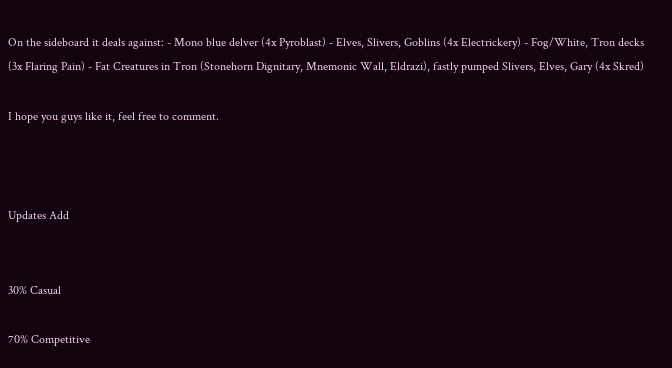On the sideboard it deals against: - Mono blue delver (4x Pyroblast) - Elves, Slivers, Goblins (4x Electrickery) - Fog/White, Tron decks (3x Flaring Pain) - Fat Creatures in Tron (Stonehorn Dignitary, Mnemonic Wall, Eldrazi), fastly pumped Slivers, Elves, Gary (4x Skred)

I hope you guys like it, feel free to comment.



Updates Add


30% Casual

70% Competitive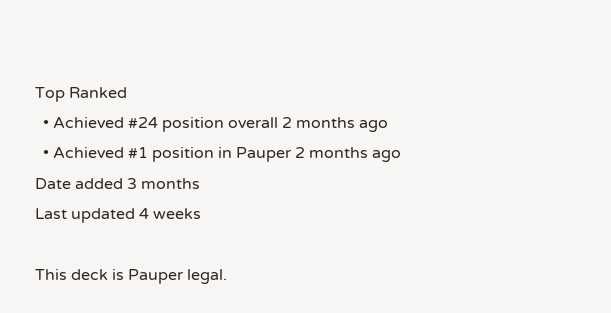Top Ranked
  • Achieved #24 position overall 2 months ago
  • Achieved #1 position in Pauper 2 months ago
Date added 3 months
Last updated 4 weeks

This deck is Pauper legal.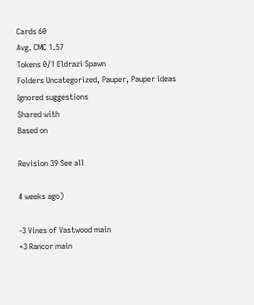Cards 60
Avg. CMC 1.57
Tokens 0/1 Eldrazi Spawn
Folders Uncategorized, Pauper, Pauper ideas
Ignored suggestions
Shared with
Based on

Revision 39 See all

4 weeks ago)

-3 Vines of Vastwood main
+3 Rancor main